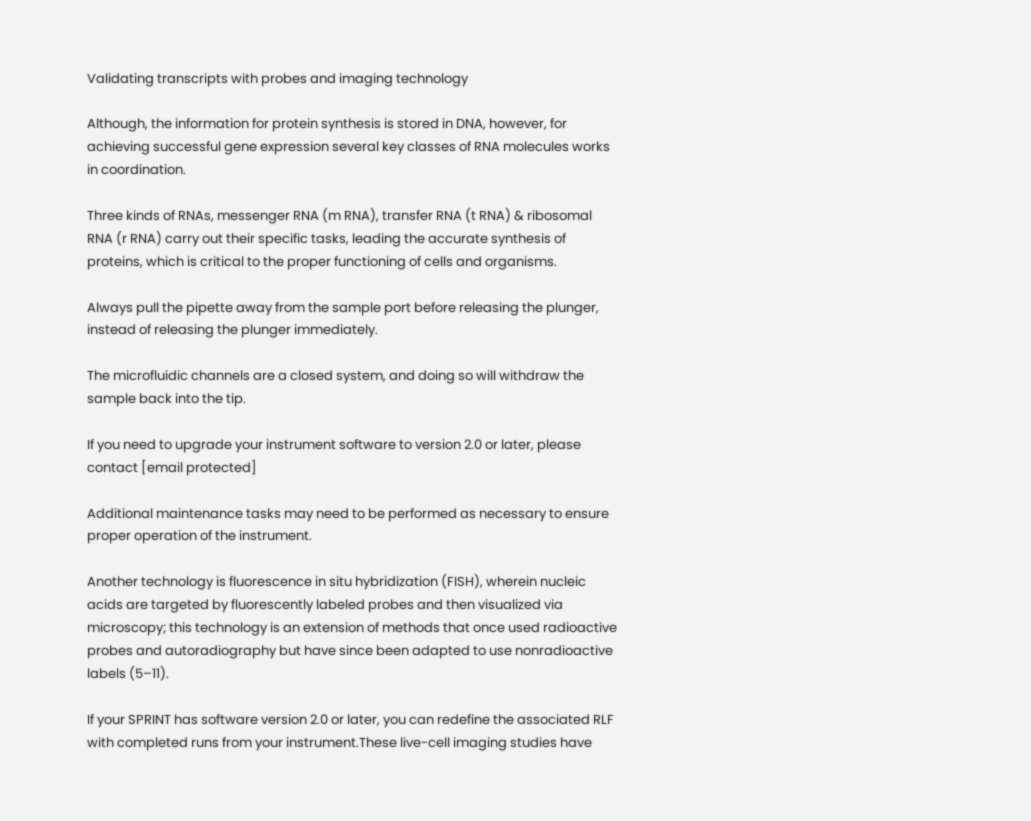Validating transcripts with probes and imaging technology

Although, the information for protein synthesis is stored in DNA, however, for achieving successful gene expression several key classes of RNA molecules works in coordination.

Three kinds of RNAs, messenger RNA (m RNA), transfer RNA (t RNA) & ribosomal RNA (r RNA) carry out their specific tasks, leading the accurate synthesis of proteins, which is critical to the proper functioning of cells and organisms.

Always pull the pipette away from the sample port before releasing the plunger, instead of releasing the plunger immediately.

The microfluidic channels are a closed system, and doing so will withdraw the sample back into the tip.

If you need to upgrade your instrument software to version 2.0 or later, please contact [email protected]

Additional maintenance tasks may need to be performed as necessary to ensure proper operation of the instrument.

Another technology is fluorescence in situ hybridization (FISH), wherein nucleic acids are targeted by fluorescently labeled probes and then visualized via microscopy; this technology is an extension of methods that once used radioactive probes and autoradiography but have since been adapted to use nonradioactive labels (5–11).

If your SPRINT has software version 2.0 or later, you can redefine the associated RLF with completed runs from your instrument.These live-cell imaging studies have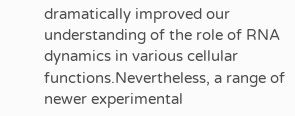dramatically improved our understanding of the role of RNA dynamics in various cellular functions.Nevertheless, a range of newer experimental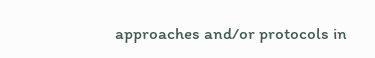approaches and/or protocols in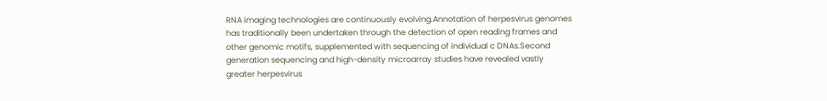RNA imaging technologies are continuously evolving.Annotation of herpesvirus genomes has traditionally been undertaken through the detection of open reading frames and other genomic motifs, supplemented with sequencing of individual c DNAs.Second generation sequencing and high-density microarray studies have revealed vastly greater herpesvirus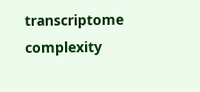transcriptome complexity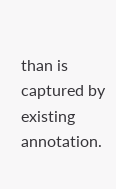than is captured by existing annotation.